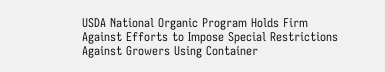USDA National Organic Program Holds Firm Against Efforts to Impose Special Restrictions Against Growers Using Container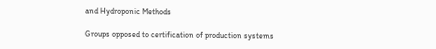and Hydroponic Methods

Groups opposed to certification of production systems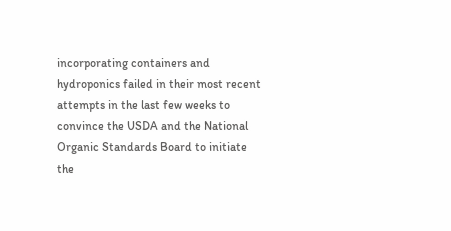incorporating containers and hydroponics failed in their most recent attempts in the last few weeks to convince the USDA and the National Organic Standards Board to initiate the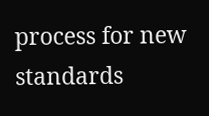process for new standards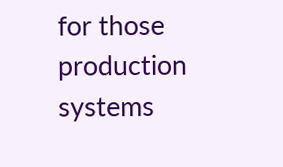for those production systems